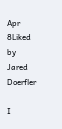Apr 8Liked by Jared Doerfler

I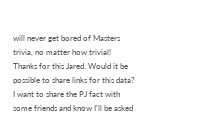will never get bored of Masters trivia, no matter how trivial! Thanks for this Jared. Would it be possible to share links for this data? I want to share the PJ fact with some friends and know I'll be asked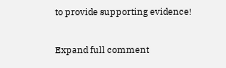to provide supporting evidence!

Expand full comment